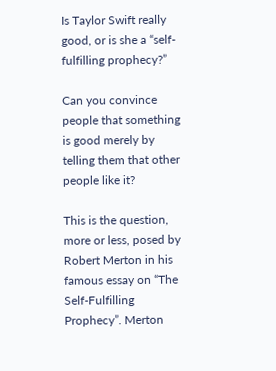Is Taylor Swift really good, or is she a “self-fulfilling prophecy?”

Can you convince people that something is good merely by telling them that other people like it?

This is the question, more or less, posed by Robert Merton in his famous essay on “The Self-Fulfilling Prophecy”. Merton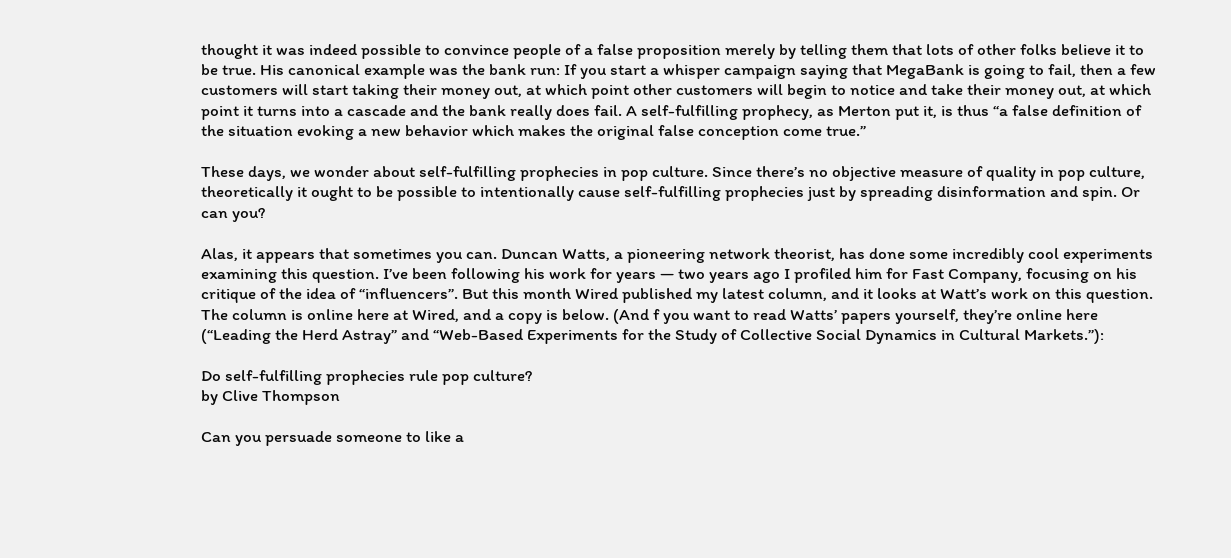thought it was indeed possible to convince people of a false proposition merely by telling them that lots of other folks believe it to be true. His canonical example was the bank run: If you start a whisper campaign saying that MegaBank is going to fail, then a few customers will start taking their money out, at which point other customers will begin to notice and take their money out, at which point it turns into a cascade and the bank really does fail. A self-fulfilling prophecy, as Merton put it, is thus “a false definition of the situation evoking a new behavior which makes the original false conception come true.”

These days, we wonder about self-fulfilling prophecies in pop culture. Since there’s no objective measure of quality in pop culture, theoretically it ought to be possible to intentionally cause self-fulfilling prophecies just by spreading disinformation and spin. Or can you?

Alas, it appears that sometimes you can. Duncan Watts, a pioneering network theorist, has done some incredibly cool experiments examining this question. I’ve been following his work for years — two years ago I profiled him for Fast Company, focusing on his critique of the idea of “influencers”. But this month Wired published my latest column, and it looks at Watt’s work on this question. The column is online here at Wired, and a copy is below. (And f you want to read Watts’ papers yourself, they’re online here (“Leading the Herd Astray” and “Web-Based Experiments for the Study of Collective Social Dynamics in Cultural Markets.”):

Do self-fulfilling prophecies rule pop culture?
by Clive Thompson

Can you persuade someone to like a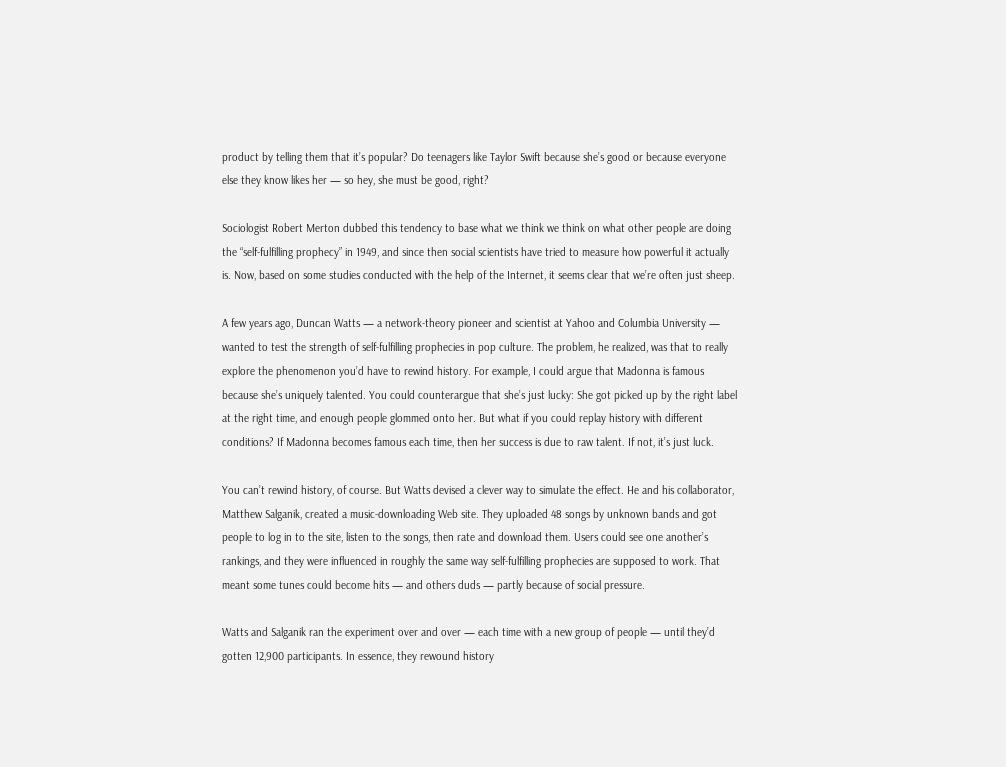product by telling them that it’s popular? Do teenagers like Taylor Swift because she’s good or because everyone else they know likes her — so hey, she must be good, right?

Sociologist Robert Merton dubbed this tendency to base what we think we think on what other people are doing the “self-fulfilling prophecy” in 1949, and since then social scientists have tried to measure how powerful it actually is. Now, based on some studies conducted with the help of the Internet, it seems clear that we’re often just sheep.

A few years ago, Duncan Watts — a network-theory pioneer and scientist at Yahoo and Columbia University — wanted to test the strength of self-fulfilling prophecies in pop culture. The problem, he realized, was that to really explore the phenomenon you’d have to rewind history. For example, I could argue that Madonna is famous because she’s uniquely talented. You could counterargue that she’s just lucky: She got picked up by the right label at the right time, and enough people glommed onto her. But what if you could replay history with different conditions? If Madonna becomes famous each time, then her success is due to raw talent. If not, it’s just luck.

You can’t rewind history, of course. But Watts devised a clever way to simulate the effect. He and his collaborator, Matthew Salganik, created a music-downloading Web site. They uploaded 48 songs by unknown bands and got people to log in to the site, listen to the songs, then rate and download them. Users could see one another’s rankings, and they were influenced in roughly the same way self-fulfilling prophecies are supposed to work. That meant some tunes could become hits — and others duds — partly because of social pressure.

Watts and Salganik ran the experiment over and over — each time with a new group of people — until they’d gotten 12,900 participants. In essence, they rewound history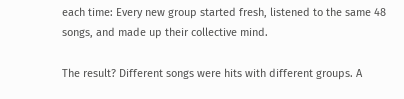each time: Every new group started fresh, listened to the same 48 songs, and made up their collective mind.

The result? Different songs were hits with different groups. A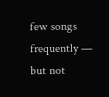few songs frequently — but not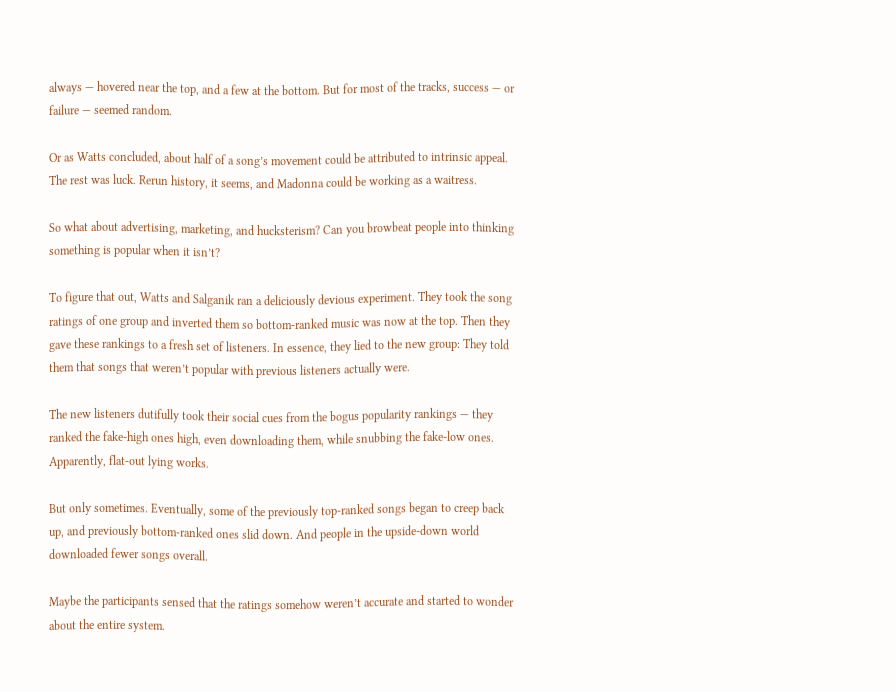always — hovered near the top, and a few at the bottom. But for most of the tracks, success — or failure — seemed random.

Or as Watts concluded, about half of a song’s movement could be attributed to intrinsic appeal. The rest was luck. Rerun history, it seems, and Madonna could be working as a waitress.

So what about advertising, marketing, and hucksterism? Can you browbeat people into thinking something is popular when it isn’t?

To figure that out, Watts and Salganik ran a deliciously devious experiment. They took the song ratings of one group and inverted them so bottom-ranked music was now at the top. Then they gave these rankings to a fresh set of listeners. In essence, they lied to the new group: They told them that songs that weren’t popular with previous listeners actually were.

The new listeners dutifully took their social cues from the bogus popularity rankings — they ranked the fake-high ones high, even downloading them, while snubbing the fake-low ones. Apparently, flat-out lying works.

But only sometimes. Eventually, some of the previously top-ranked songs began to creep back up, and previously bottom-ranked ones slid down. And people in the upside-down world downloaded fewer songs overall.

Maybe the participants sensed that the ratings somehow weren’t accurate and started to wonder about the entire system.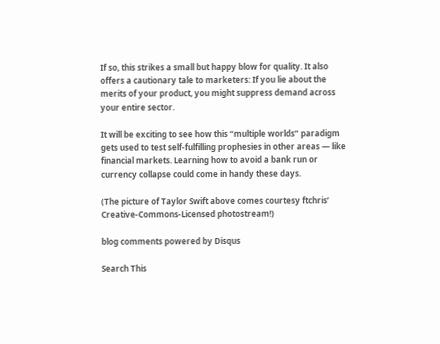If so, this strikes a small but happy blow for quality. It also offers a cautionary tale to marketers: If you lie about the merits of your product, you might suppress demand across your entire sector.

It will be exciting to see how this “multiple worlds” paradigm gets used to test self-fulfilling prophesies in other areas — like financial markets. Learning how to avoid a bank run or currency collapse could come in handy these days.

(The picture of Taylor Swift above comes courtesy ftchris’ Creative-Commons-Licensed photostream!)

blog comments powered by Disqus

Search This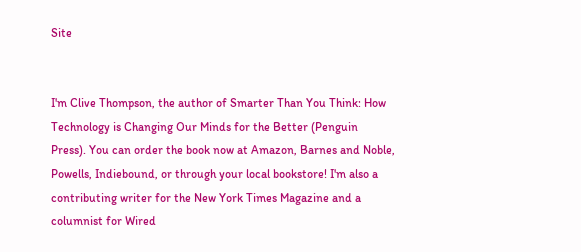Site


I'm Clive Thompson, the author of Smarter Than You Think: How Technology is Changing Our Minds for the Better (Penguin Press). You can order the book now at Amazon, Barnes and Noble, Powells, Indiebound, or through your local bookstore! I'm also a contributing writer for the New York Times Magazine and a columnist for Wired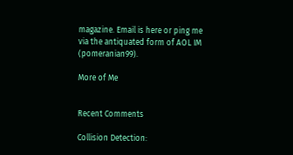magazine. Email is here or ping me via the antiquated form of AOL IM (pomeranian99).

More of Me


Recent Comments

Collision Detection: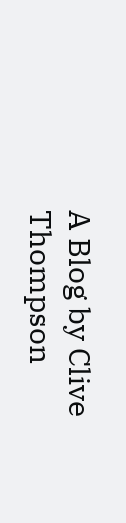A Blog by Clive Thompson